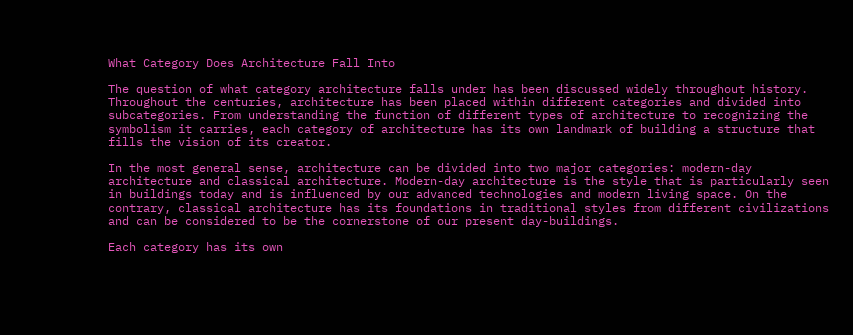What Category Does Architecture Fall Into

The question of what category architecture falls under has been discussed widely throughout history. Throughout the centuries, architecture has been placed within different categories and divided into subcategories. From understanding the function of different types of architecture to recognizing the symbolism it carries, each category of architecture has its own landmark of building a structure that fills the vision of its creator.

In the most general sense, architecture can be divided into two major categories: modern-day architecture and classical architecture. Modern-day architecture is the style that is particularly seen in buildings today and is influenced by our advanced technologies and modern living space. On the contrary, classical architecture has its foundations in traditional styles from different civilizations and can be considered to be the cornerstone of our present day-buildings.

Each category has its own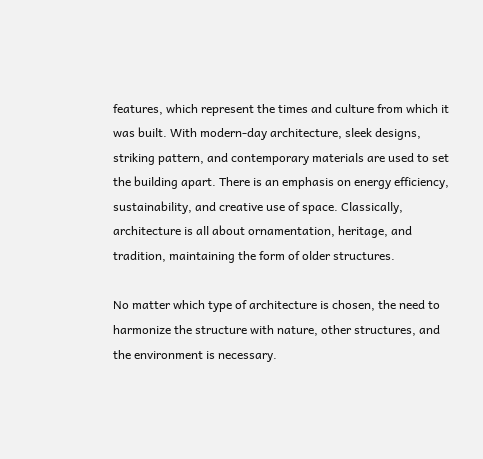features, which represent the times and culture from which it was built. With modern-day architecture, sleek designs, striking pattern, and contemporary materials are used to set the building apart. There is an emphasis on energy efficiency, sustainability, and creative use of space. Classically, architecture is all about ornamentation, heritage, and tradition, maintaining the form of older structures.

No matter which type of architecture is chosen, the need to harmonize the structure with nature, other structures, and the environment is necessary.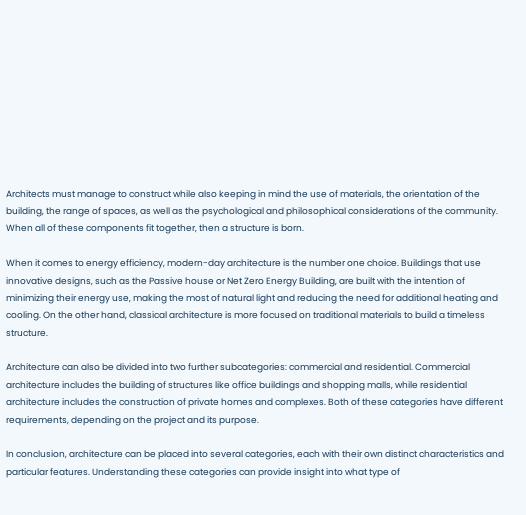Architects must manage to construct while also keeping in mind the use of materials, the orientation of the building, the range of spaces, as well as the psychological and philosophical considerations of the community. When all of these components fit together, then a structure is born.

When it comes to energy efficiency, modern-day architecture is the number one choice. Buildings that use innovative designs, such as the Passive house or Net Zero Energy Building, are built with the intention of minimizing their energy use, making the most of natural light and reducing the need for additional heating and cooling. On the other hand, classical architecture is more focused on traditional materials to build a timeless structure.

Architecture can also be divided into two further subcategories: commercial and residential. Commercial architecture includes the building of structures like office buildings and shopping malls, while residential architecture includes the construction of private homes and complexes. Both of these categories have different requirements, depending on the project and its purpose.

In conclusion, architecture can be placed into several categories, each with their own distinct characteristics and particular features. Understanding these categories can provide insight into what type of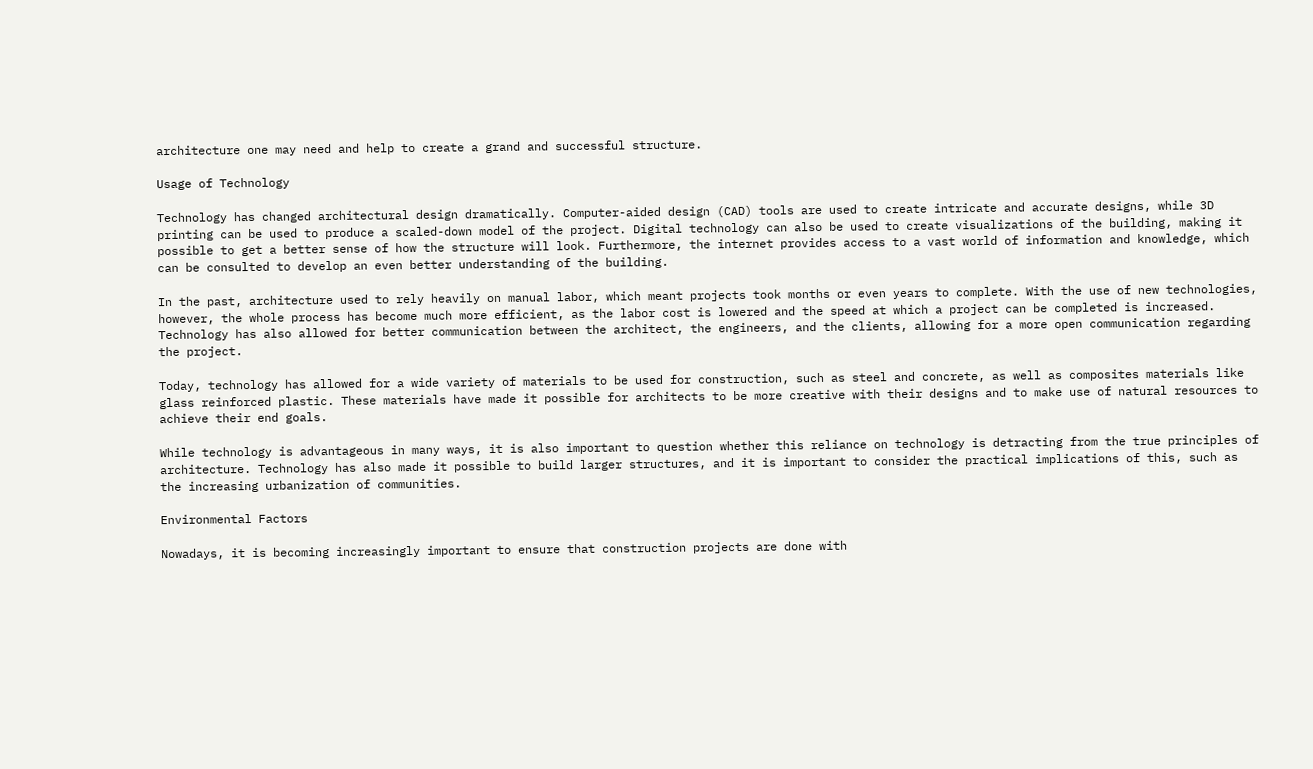architecture one may need and help to create a grand and successful structure.

Usage of Technology

Technology has changed architectural design dramatically. Computer-aided design (CAD) tools are used to create intricate and accurate designs, while 3D printing can be used to produce a scaled-down model of the project. Digital technology can also be used to create visualizations of the building, making it possible to get a better sense of how the structure will look. Furthermore, the internet provides access to a vast world of information and knowledge, which can be consulted to develop an even better understanding of the building.

In the past, architecture used to rely heavily on manual labor, which meant projects took months or even years to complete. With the use of new technologies, however, the whole process has become much more efficient, as the labor cost is lowered and the speed at which a project can be completed is increased. Technology has also allowed for better communication between the architect, the engineers, and the clients, allowing for a more open communication regarding the project.

Today, technology has allowed for a wide variety of materials to be used for construction, such as steel and concrete, as well as composites materials like glass reinforced plastic. These materials have made it possible for architects to be more creative with their designs and to make use of natural resources to achieve their end goals.

While technology is advantageous in many ways, it is also important to question whether this reliance on technology is detracting from the true principles of architecture. Technology has also made it possible to build larger structures, and it is important to consider the practical implications of this, such as the increasing urbanization of communities.

Environmental Factors

Nowadays, it is becoming increasingly important to ensure that construction projects are done with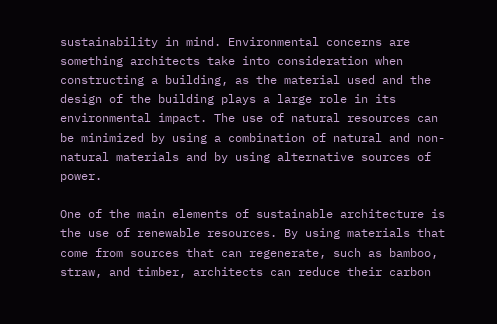sustainability in mind. Environmental concerns are something architects take into consideration when constructing a building, as the material used and the design of the building plays a large role in its environmental impact. The use of natural resources can be minimized by using a combination of natural and non-natural materials and by using alternative sources of power.

One of the main elements of sustainable architecture is the use of renewable resources. By using materials that come from sources that can regenerate, such as bamboo, straw, and timber, architects can reduce their carbon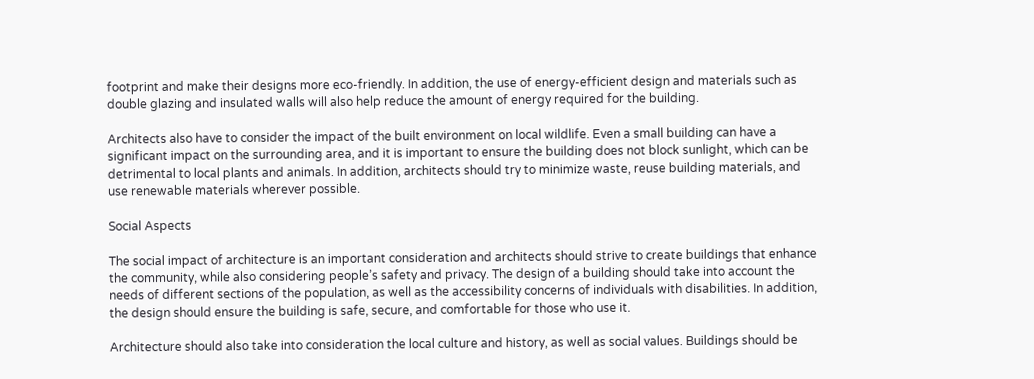footprint and make their designs more eco-friendly. In addition, the use of energy-efficient design and materials such as double glazing and insulated walls will also help reduce the amount of energy required for the building.

Architects also have to consider the impact of the built environment on local wildlife. Even a small building can have a significant impact on the surrounding area, and it is important to ensure the building does not block sunlight, which can be detrimental to local plants and animals. In addition, architects should try to minimize waste, reuse building materials, and use renewable materials wherever possible.

Social Aspects

The social impact of architecture is an important consideration and architects should strive to create buildings that enhance the community, while also considering people’s safety and privacy. The design of a building should take into account the needs of different sections of the population, as well as the accessibility concerns of individuals with disabilities. In addition, the design should ensure the building is safe, secure, and comfortable for those who use it.

Architecture should also take into consideration the local culture and history, as well as social values. Buildings should be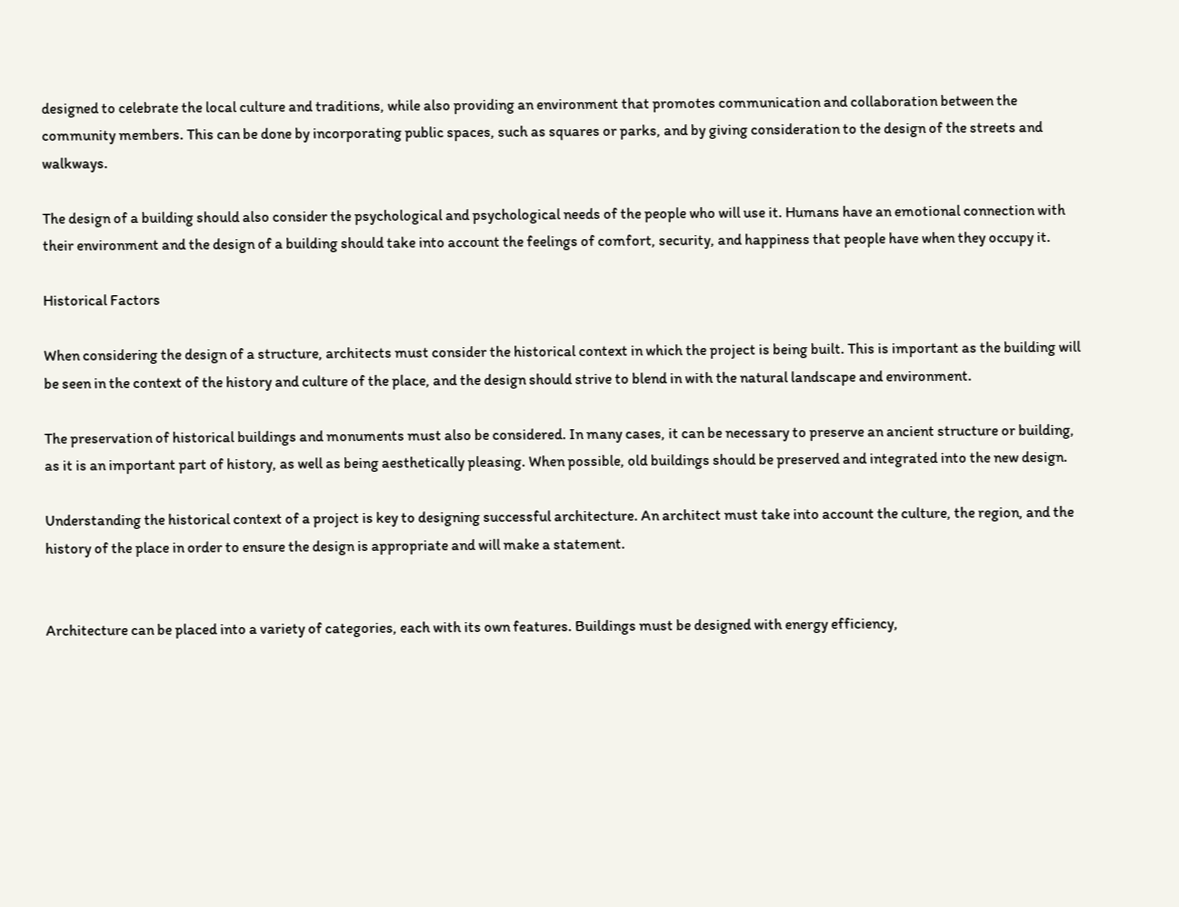designed to celebrate the local culture and traditions, while also providing an environment that promotes communication and collaboration between the community members. This can be done by incorporating public spaces, such as squares or parks, and by giving consideration to the design of the streets and walkways.

The design of a building should also consider the psychological and psychological needs of the people who will use it. Humans have an emotional connection with their environment and the design of a building should take into account the feelings of comfort, security, and happiness that people have when they occupy it.

Historical Factors

When considering the design of a structure, architects must consider the historical context in which the project is being built. This is important as the building will be seen in the context of the history and culture of the place, and the design should strive to blend in with the natural landscape and environment.

The preservation of historical buildings and monuments must also be considered. In many cases, it can be necessary to preserve an ancient structure or building, as it is an important part of history, as well as being aesthetically pleasing. When possible, old buildings should be preserved and integrated into the new design.

Understanding the historical context of a project is key to designing successful architecture. An architect must take into account the culture, the region, and the history of the place in order to ensure the design is appropriate and will make a statement.


Architecture can be placed into a variety of categories, each with its own features. Buildings must be designed with energy efficiency,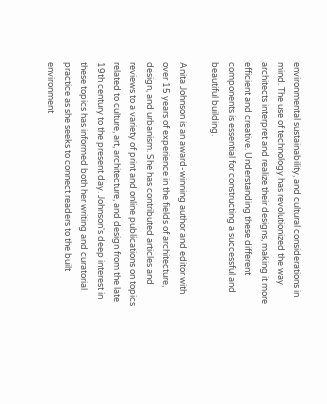environmental sustainability, and cultural considerations in mind. The use of technology has revolutionized the way architects interpret and realize their designs, making it more efficient and creative. Understanding these different components is essential for constructing a successful and beautiful building.

Anita Johnson is an award-winning author and editor with over 15 years of experience in the fields of architecture, design, and urbanism. She has contributed articles and reviews to a variety of print and online publications on topics related to culture, art, architecture, and design from the late 19th century to the present day. Johnson's deep interest in these topics has informed both her writing and curatorial practice as she seeks to connect readers to the built environment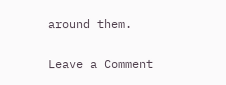around them.

Leave a Comment